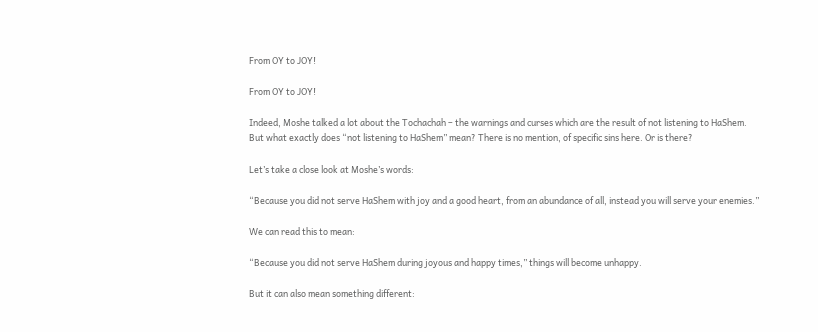From OY to JOY!

From OY to JOY!

Indeed, Moshe talked a lot about the Tochachah – the warnings and curses which are the result of not listening to HaShem. But what exactly does “not listening to HaShem” mean? There is no mention, of specific sins here. Or is there?

Let’s take a close look at Moshe’s words:

“Because you did not serve HaShem with joy and a good heart, from an abundance of all, instead you will serve your enemies.”

We can read this to mean:

“Because you did not serve HaShem during joyous and happy times,” things will become unhappy.

But it can also mean something different: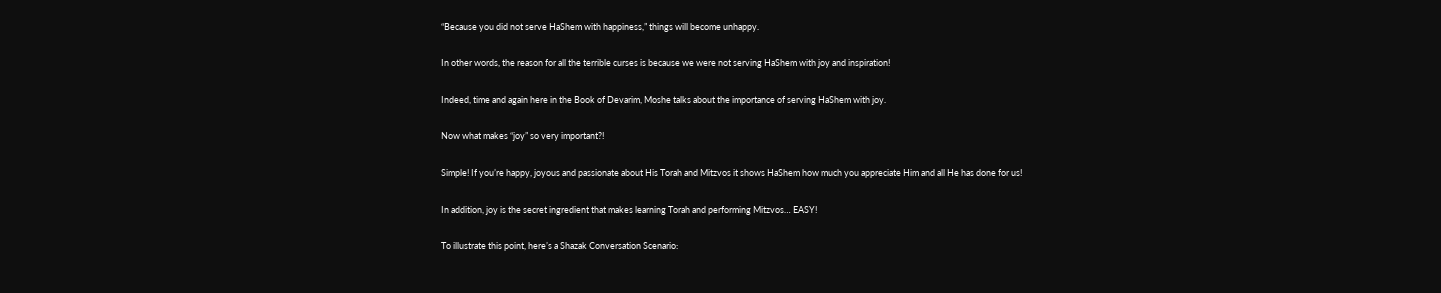“Because you did not serve HaShem with happiness,” things will become unhappy.

In other words, the reason for all the terrible curses is because we were not serving HaShem with joy and inspiration!

Indeed, time and again here in the Book of Devarim, Moshe talks about the importance of serving HaShem with joy.

Now what makes “joy” so very important?!

Simple! If you’re happy, joyous and passionate about His Torah and Mitzvos it shows HaShem how much you appreciate Him and all He has done for us!

In addition, joy is the secret ingredient that makes learning Torah and performing Mitzvos… EASY!

To illustrate this point, here’s a Shazak Conversation Scenario: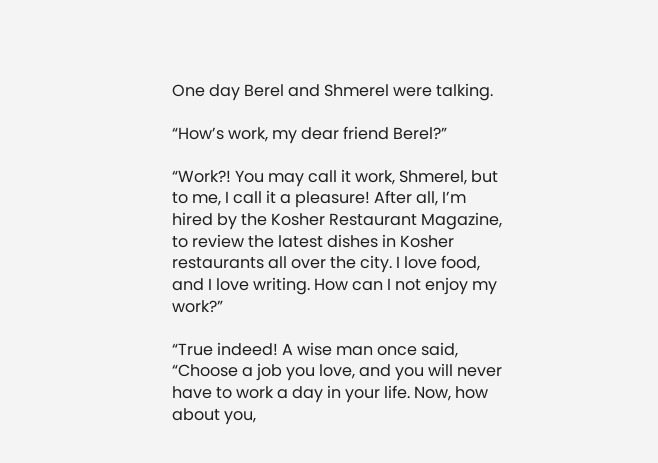One day Berel and Shmerel were talking.

“How’s work, my dear friend Berel?”

“Work?! You may call it work, Shmerel, but to me, I call it a pleasure! After all, I’m hired by the Kosher Restaurant Magazine, to review the latest dishes in Kosher restaurants all over the city. I love food, and I love writing. How can I not enjoy my work?”

“True indeed! A wise man once said, “Choose a job you love, and you will never have to work a day in your life. Now, how about you,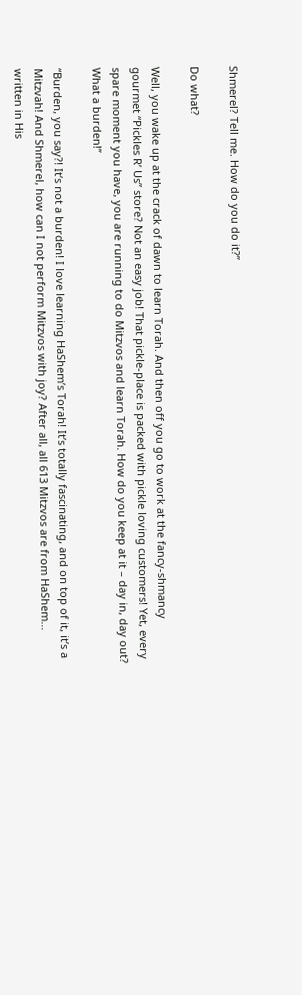Shmerel? Tell me. How do you do it?”

Do what?

Well, you wake up at the crack of dawn to learn Torah. And then off you go to work at the fancy-shmancy gourmet “Pickles R’ Us” store? Not an easy job! That pickle-place is packed with pickle loving customers! Yet, every spare moment you have, you are running to do Mitzvos and learn Torah. How do you keep at it – day in, day out? What a burden!”

“Burden, you say?! It’s not a burden! I love learning HaShem’s Torah! It’s totally fascinating, and on top of it, it’s a Mitzvah! And Shmerel, how can I not perform Mitzvos with joy? After all, all 613 Mitzvos are from HaShem… written in His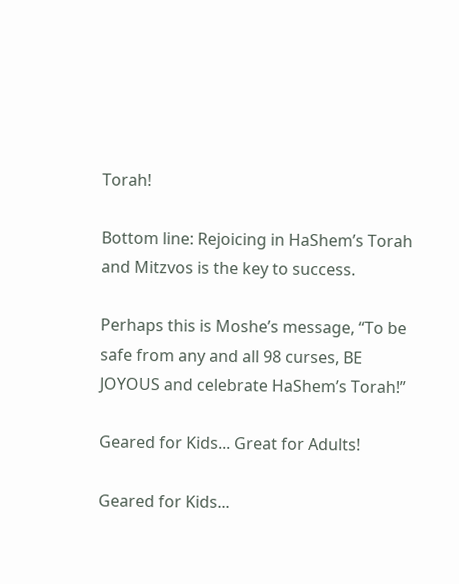Torah!

Bottom line: Rejoicing in HaShem’s Torah and Mitzvos is the key to success.

Perhaps this is Moshe’s message, “To be safe from any and all 98 curses, BE JOYOUS and celebrate HaShem’s Torah!”

Geared for Kids... Great for Adults!

Geared for Kids...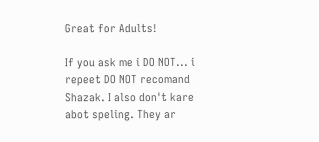Great for Adults!

If you ask me i DO NOT... i repeet DO NOT recomand Shazak. I also don't kare abot speling. They ar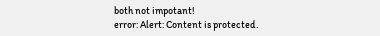both not impotant!
error: Alert: Content is protected.